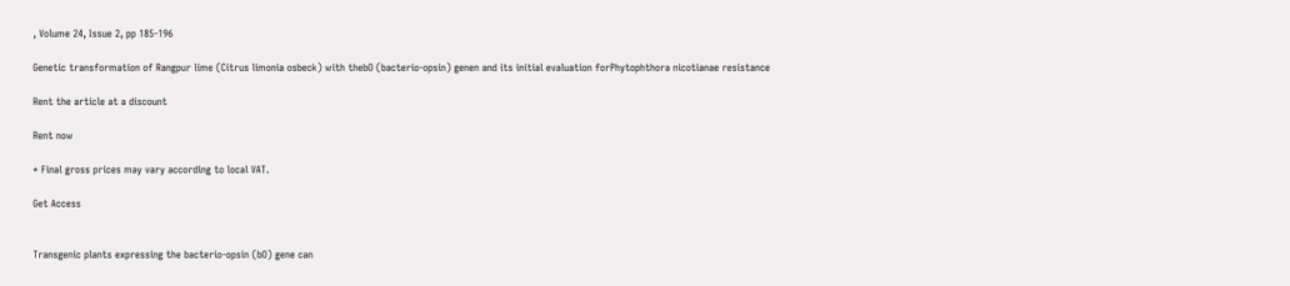, Volume 24, Issue 2, pp 185-196

Genetic transformation of Rangpur lime (Citrus limonia osbeck) with thebO (bacterio-opsin) genen and its initial evaluation forPhytophthora nicotianae resistance

Rent the article at a discount

Rent now

* Final gross prices may vary according to local VAT.

Get Access


Transgenic plants expressing the bacterio-opsin (bO) gene can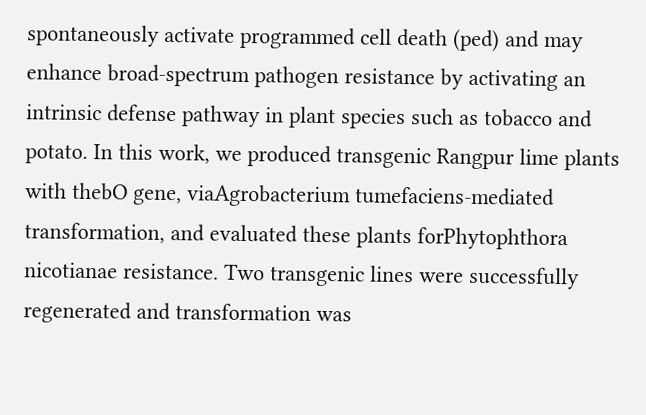spontaneously activate programmed cell death (ped) and may enhance broad-spectrum pathogen resistance by activating an intrinsic defense pathway in plant species such as tobacco and potato. In this work, we produced transgenic Rangpur lime plants with thebO gene, viaAgrobacterium tumefaciens-mediated transformation, and evaluated these plants forPhytophthora nicotianae resistance. Two transgenic lines were successfully regenerated and transformation was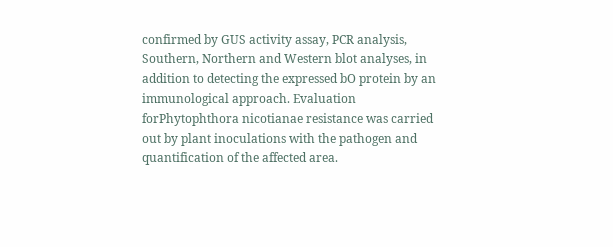confirmed by GUS activity assay, PCR analysis, Southern, Northern and Western blot analyses, in addition to detecting the expressed bO protein by an immunological approach. Evaluation forPhytophthora nicotianae resistance was carried out by plant inoculations with the pathogen and quantification of the affected area.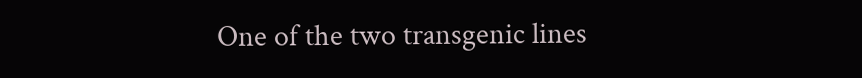One of the two transgenic lines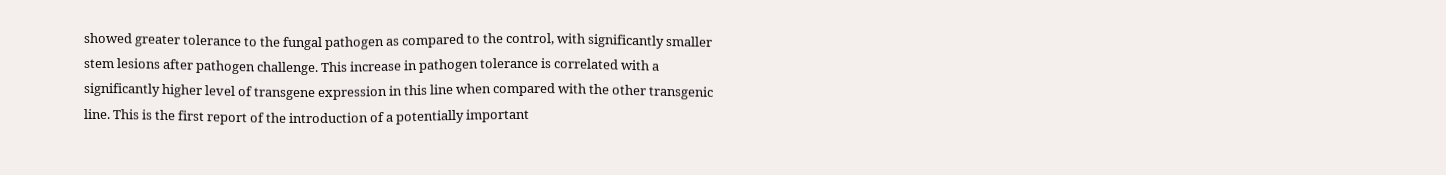showed greater tolerance to the fungal pathogen as compared to the control, with significantly smaller stem lesions after pathogen challenge. This increase in pathogen tolerance is correlated with a significantly higher level of transgene expression in this line when compared with the other transgenic line. This is the first report of the introduction of a potentially important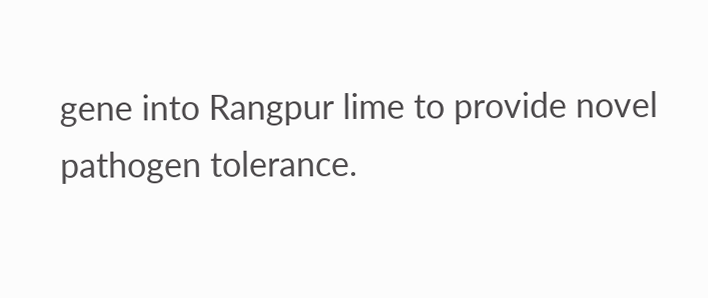gene into Rangpur lime to provide novel pathogen tolerance.